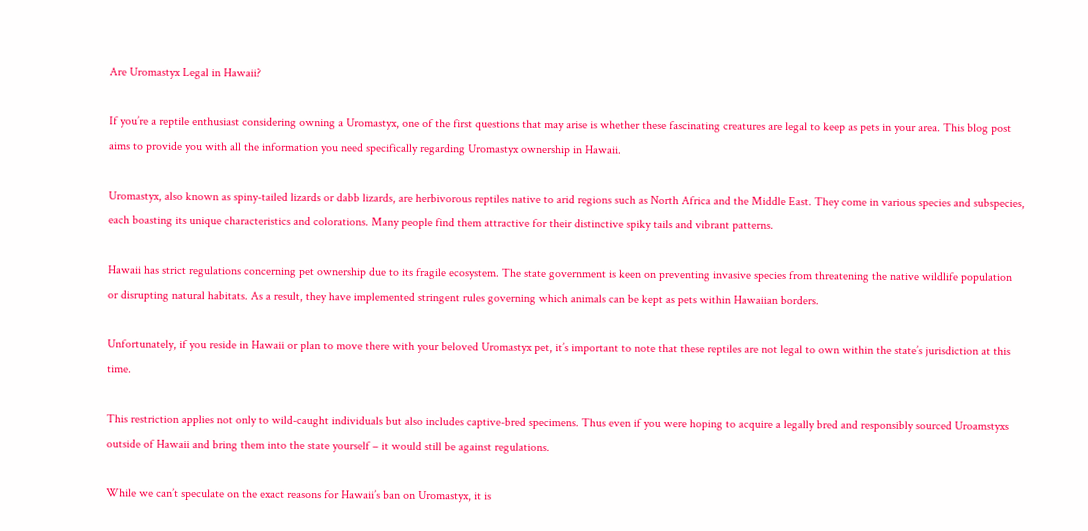Are Uromastyx Legal in Hawaii?

If you’re a reptile enthusiast considering owning a Uromastyx, one of the first questions that may arise is whether these fascinating creatures are legal to keep as pets in your area. This blog post aims to provide you with all the information you need specifically regarding Uromastyx ownership in Hawaii.

Uromastyx, also known as spiny-tailed lizards or dabb lizards, are herbivorous reptiles native to arid regions such as North Africa and the Middle East. They come in various species and subspecies, each boasting its unique characteristics and colorations. Many people find them attractive for their distinctive spiky tails and vibrant patterns.

Hawaii has strict regulations concerning pet ownership due to its fragile ecosystem. The state government is keen on preventing invasive species from threatening the native wildlife population or disrupting natural habitats. As a result, they have implemented stringent rules governing which animals can be kept as pets within Hawaiian borders.

Unfortunately, if you reside in Hawaii or plan to move there with your beloved Uromastyx pet, it’s important to note that these reptiles are not legal to own within the state’s jurisdiction at this time.

This restriction applies not only to wild-caught individuals but also includes captive-bred specimens. Thus even if you were hoping to acquire a legally bred and responsibly sourced Uroamstyxs outside of Hawaii and bring them into the state yourself – it would still be against regulations.

While we can’t speculate on the exact reasons for Hawaii’s ban on Uromastyx, it is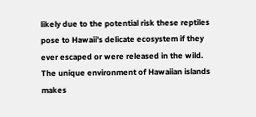likely due to the potential risk these reptiles pose to Hawaii’s delicate ecosystem if they ever escaped or were released in the wild. The unique environment of Hawaiian islands makes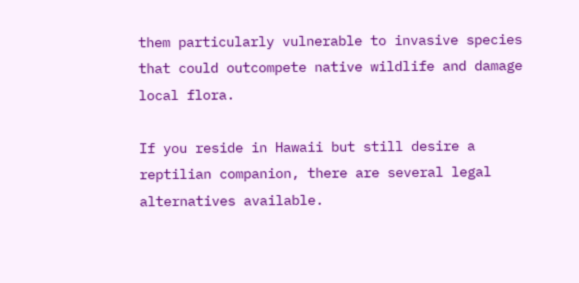them particularly vulnerable to invasive species that could outcompete native wildlife and damage local flora.

If you reside in Hawaii but still desire a reptilian companion, there are several legal alternatives available.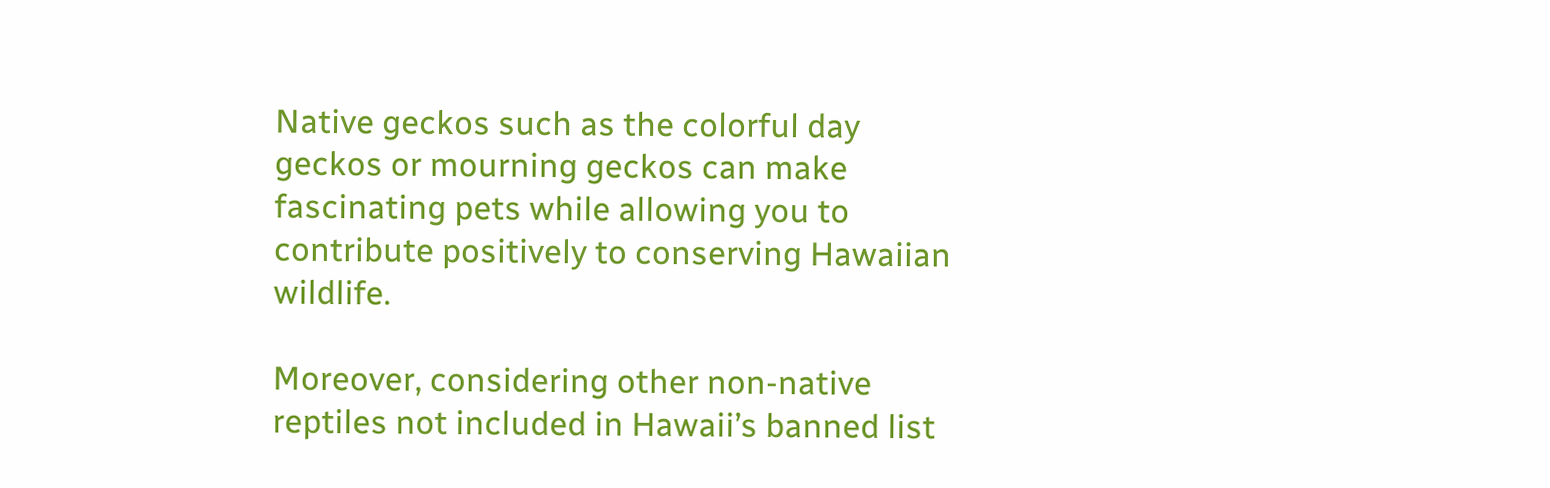Native geckos such as the colorful day geckos or mourning geckos can make fascinating pets while allowing you to contribute positively to conserving Hawaiian wildlife.

Moreover, considering other non-native reptiles not included in Hawaii’s banned list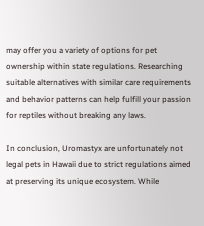may offer you a variety of options for pet ownership within state regulations. Researching suitable alternatives with similar care requirements and behavior patterns can help fulfill your passion for reptiles without breaking any laws.

In conclusion, Uromastyx are unfortunately not legal pets in Hawaii due to strict regulations aimed at preserving its unique ecosystem. While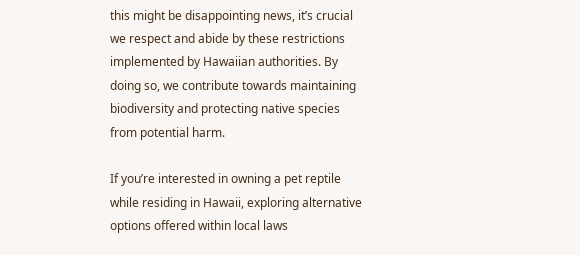this might be disappointing news, it’s crucial we respect and abide by these restrictions implemented by Hawaiian authorities. By doing so, we contribute towards maintaining biodiversity and protecting native species from potential harm.

If you’re interested in owning a pet reptile while residing in Hawaii, exploring alternative options offered within local laws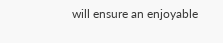will ensure an enjoyable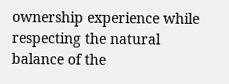ownership experience while respecting the natural balance of the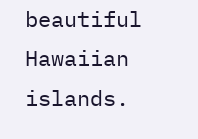beautiful Hawaiian islands.